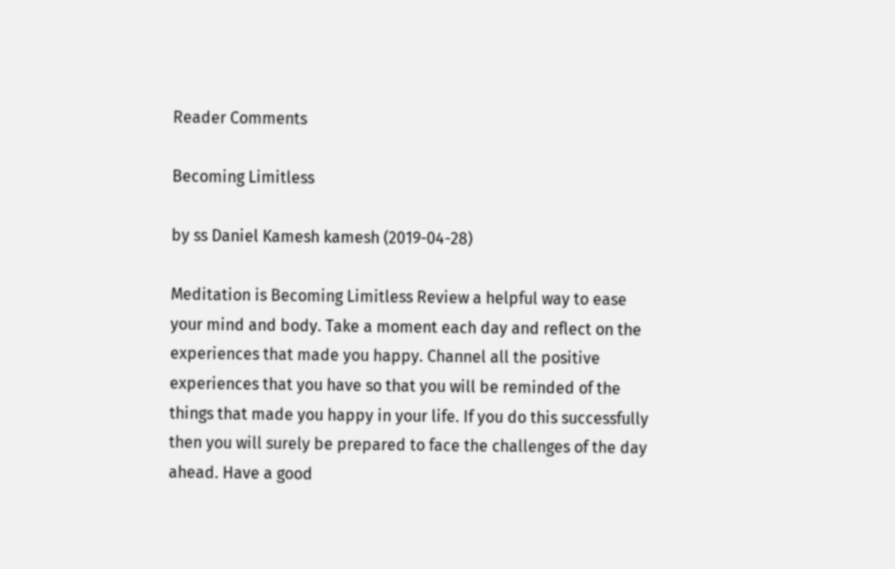Reader Comments

Becoming Limitless

by ss Daniel Kamesh kamesh (2019-04-28)

Meditation is Becoming Limitless Review a helpful way to ease your mind and body. Take a moment each day and reflect on the experiences that made you happy. Channel all the positive experiences that you have so that you will be reminded of the things that made you happy in your life. If you do this successfully then you will surely be prepared to face the challenges of the day ahead. Have a good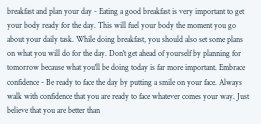breakfast and plan your day - Eating a good breakfast is very important to get your body ready for the day. This will fuel your body the moment you go about your daily task. While doing breakfast, you should also set some plans on what you will do for the day. Don't get ahead of yourself by planning for tomorrow because what you'll be doing today is far more important. Embrace confidence - Be ready to face the day by putting a smile on your face. Always walk with confidence that you are ready to face whatever comes your way. Just believe that you are better than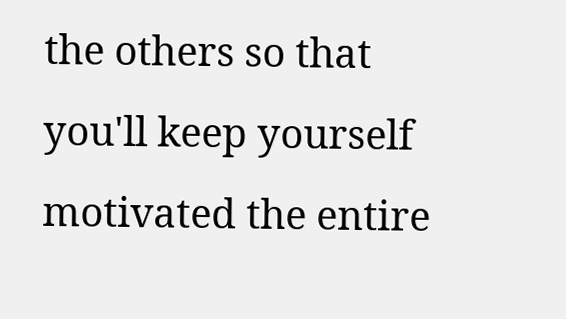the others so that you'll keep yourself motivated the entire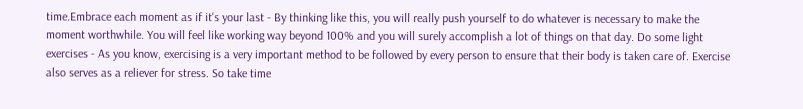time.Embrace each moment as if it's your last - By thinking like this, you will really push yourself to do whatever is necessary to make the moment worthwhile. You will feel like working way beyond 100% and you will surely accomplish a lot of things on that day. Do some light exercises - As you know, exercising is a very important method to be followed by every person to ensure that their body is taken care of. Exercise also serves as a reliever for stress. So take time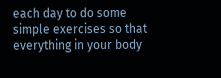each day to do some simple exercises so that everything in your body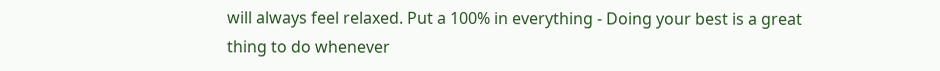will always feel relaxed. Put a 100% in everything - Doing your best is a great thing to do whenever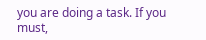you are doing a task. If you must,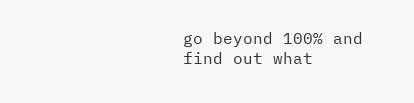go beyond 100% and find out what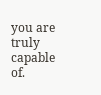you are truly capable of.